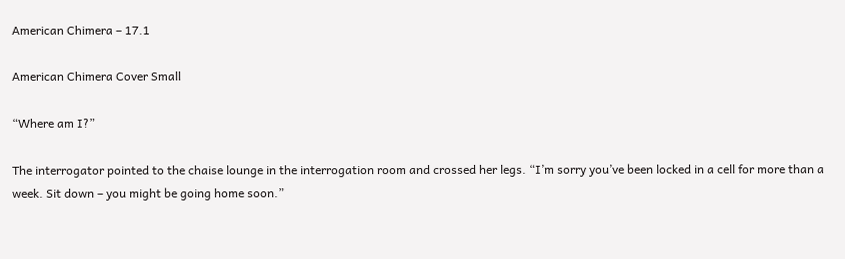American Chimera – 17.1

American Chimera Cover Small

“Where am I?”

The interrogator pointed to the chaise lounge in the interrogation room and crossed her legs. “I’m sorry you’ve been locked in a cell for more than a week. Sit down – you might be going home soon.”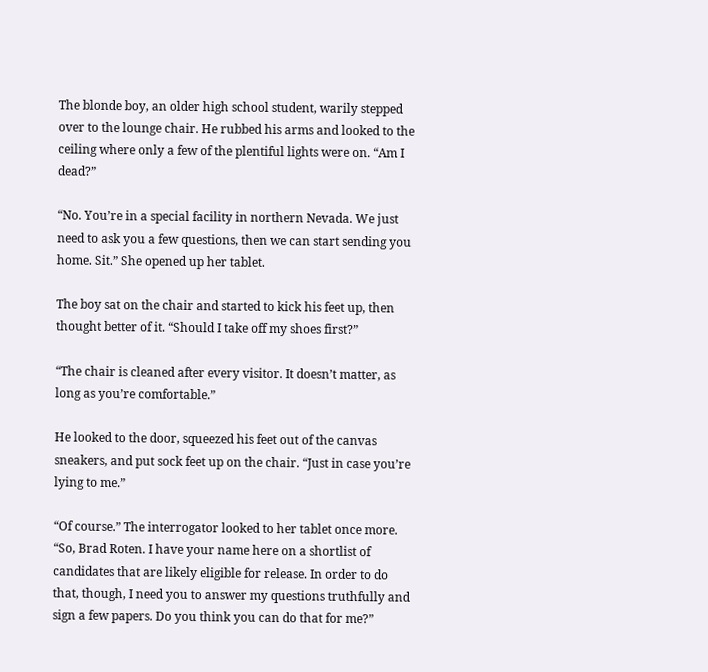The blonde boy, an older high school student, warily stepped over to the lounge chair. He rubbed his arms and looked to the ceiling where only a few of the plentiful lights were on. “Am I dead?”

“No. You’re in a special facility in northern Nevada. We just need to ask you a few questions, then we can start sending you home. Sit.” She opened up her tablet.

The boy sat on the chair and started to kick his feet up, then thought better of it. “Should I take off my shoes first?”

“The chair is cleaned after every visitor. It doesn’t matter, as long as you’re comfortable.”

He looked to the door, squeezed his feet out of the canvas sneakers, and put sock feet up on the chair. “Just in case you’re lying to me.”

“Of course.” The interrogator looked to her tablet once more. “So, Brad Roten. I have your name here on a shortlist of candidates that are likely eligible for release. In order to do that, though, I need you to answer my questions truthfully and sign a few papers. Do you think you can do that for me?”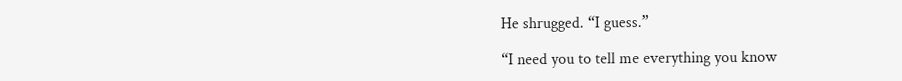He shrugged. “I guess.”

“I need you to tell me everything you know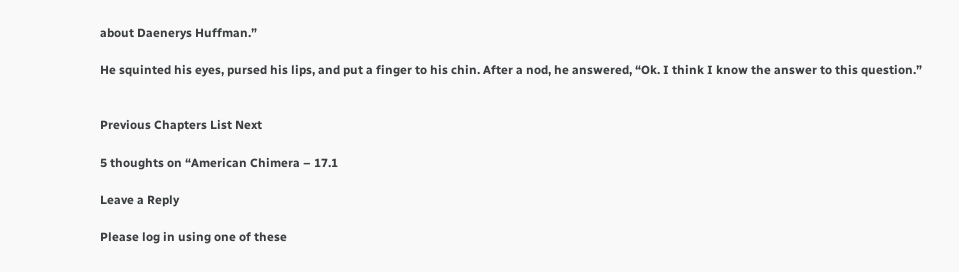about Daenerys Huffman.”

He squinted his eyes, pursed his lips, and put a finger to his chin. After a nod, he answered, “Ok. I think I know the answer to this question.”


Previous Chapters List Next

5 thoughts on “American Chimera – 17.1

Leave a Reply

Please log in using one of these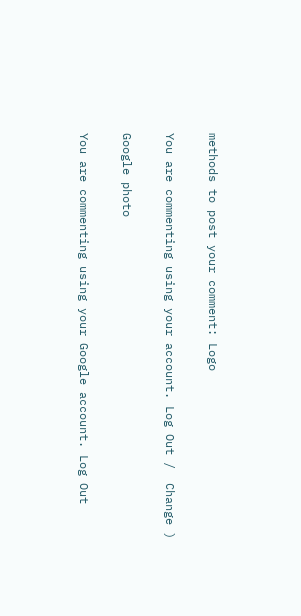methods to post your comment: Logo

You are commenting using your account. Log Out /  Change )

Google photo

You are commenting using your Google account. Log Out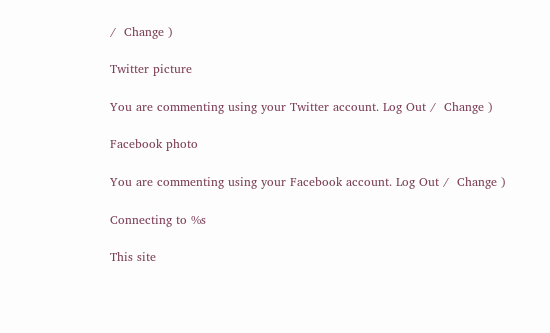/  Change )

Twitter picture

You are commenting using your Twitter account. Log Out /  Change )

Facebook photo

You are commenting using your Facebook account. Log Out /  Change )

Connecting to %s

This site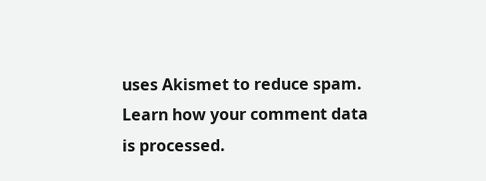uses Akismet to reduce spam. Learn how your comment data is processed.